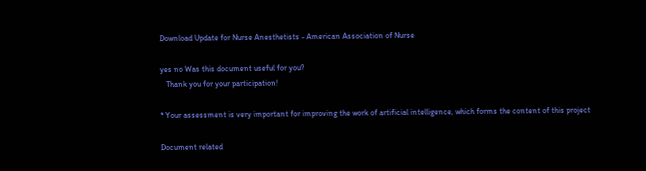Download Update for Nurse Anesthetists - American Association of Nurse

yes no Was this document useful for you?
   Thank you for your participation!

* Your assessment is very important for improving the work of artificial intelligence, which forms the content of this project

Document related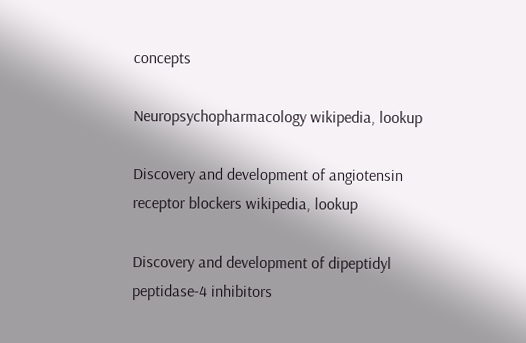concepts

Neuropsychopharmacology wikipedia, lookup

Discovery and development of angiotensin receptor blockers wikipedia, lookup

Discovery and development of dipeptidyl peptidase-4 inhibitors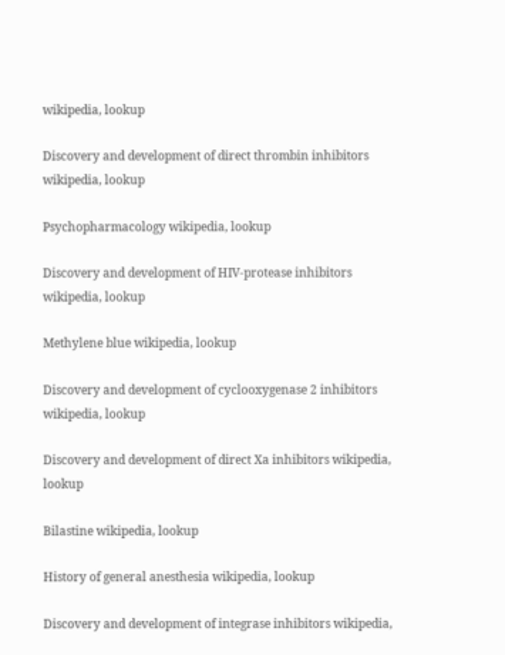wikipedia, lookup

Discovery and development of direct thrombin inhibitors wikipedia, lookup

Psychopharmacology wikipedia, lookup

Discovery and development of HIV-protease inhibitors wikipedia, lookup

Methylene blue wikipedia, lookup

Discovery and development of cyclooxygenase 2 inhibitors wikipedia, lookup

Discovery and development of direct Xa inhibitors wikipedia, lookup

Bilastine wikipedia, lookup

History of general anesthesia wikipedia, lookup

Discovery and development of integrase inhibitors wikipedia,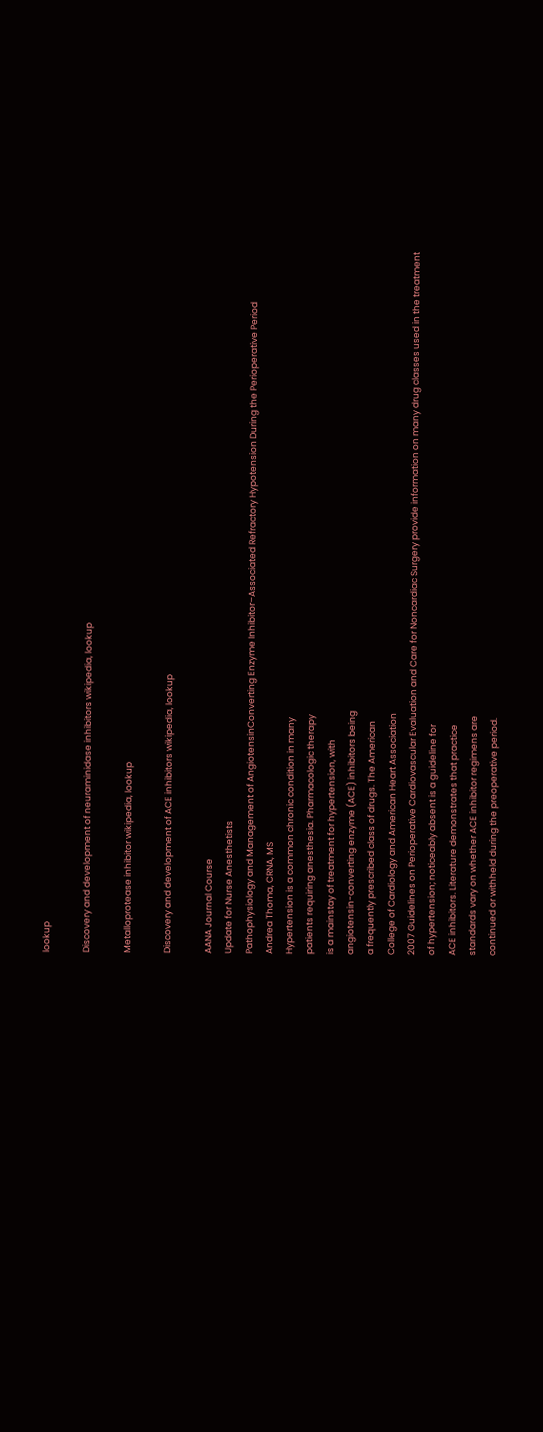lookup

Discovery and development of neuraminidase inhibitors wikipedia, lookup

Metalloprotease inhibitor wikipedia, lookup

Discovery and development of ACE inhibitors wikipedia, lookup

AANA Journal Course
Update for Nurse Anesthetists
Pathophysiology and Management of AngiotensinConverting Enzyme Inhibitor–Associated Refractory Hypotension During the Perioperative Period
Andrea Thoma, CRNA, MS
Hypertension is a common chronic condition in many
patients requiring anesthesia. Pharmacologic therapy
is a mainstay of treatment for hypertension, with
angiotensin-converting enzyme (ACE) inhibitors being
a frequently prescribed class of drugs. The American
College of Cardiology and American Heart Association
2007 Guidelines on Perioperative Cardiovascular Evaluation and Care for Noncardiac Surgery provide information on many drug classes used in the treatment
of hypertension; noticeably absent is a guideline for
ACE inhibitors. Literature demonstrates that practice
standards vary on whether ACE inhibitor regimens are
continued or withheld during the preoperative period.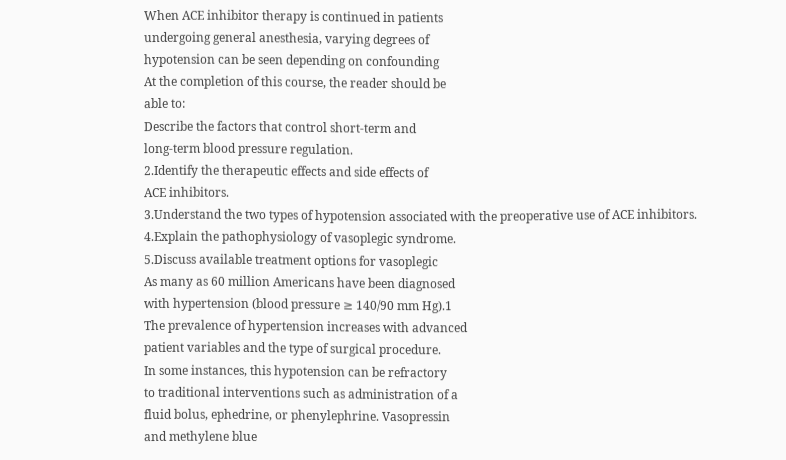When ACE inhibitor therapy is continued in patients
undergoing general anesthesia, varying degrees of
hypotension can be seen depending on confounding
At the completion of this course, the reader should be
able to:
Describe the factors that control short-term and
long-term blood pressure regulation.
2.Identify the therapeutic effects and side effects of
ACE inhibitors.
3.Understand the two types of hypotension associated with the preoperative use of ACE inhibitors.
4.Explain the pathophysiology of vasoplegic syndrome.
5.Discuss available treatment options for vasoplegic
As many as 60 million Americans have been diagnosed
with hypertension (blood pressure ≥ 140/90 mm Hg).1
The prevalence of hypertension increases with advanced
patient variables and the type of surgical procedure.
In some instances, this hypotension can be refractory
to traditional interventions such as administration of a
fluid bolus, ephedrine, or phenylephrine. Vasopressin
and methylene blue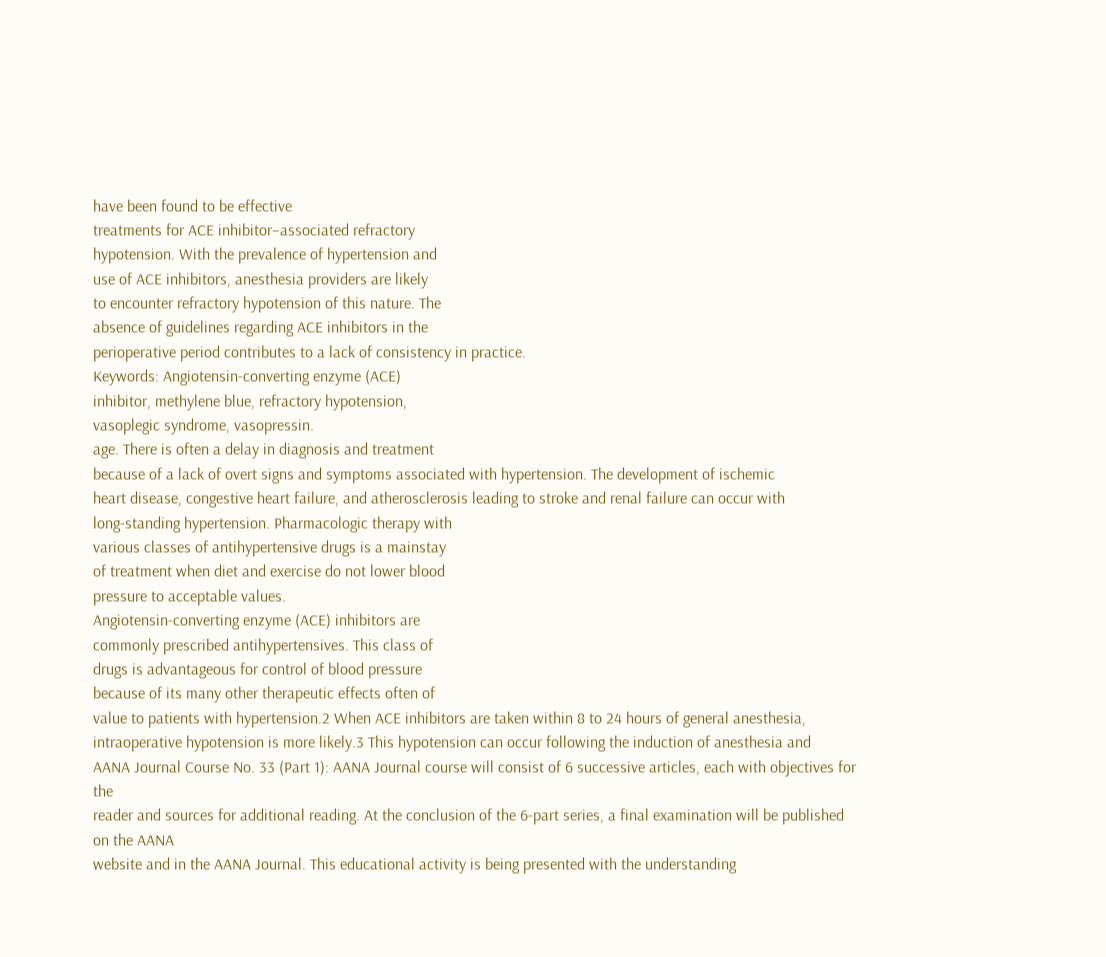have been found to be effective
treatments for ACE inhibitor–associated refractory
hypotension. With the prevalence of hypertension and
use of ACE inhibitors, anesthesia providers are likely
to encounter refractory hypotension of this nature. The
absence of guidelines regarding ACE inhibitors in the
perioperative period contributes to a lack of consistency in practice.
Keywords: Angiotensin-converting enzyme (ACE)
inhibitor, methylene blue, refractory hypotension,
vasoplegic syndrome, vasopressin.
age. There is often a delay in diagnosis and treatment
because of a lack of overt signs and symptoms associated with hypertension. The development of ischemic
heart disease, congestive heart failure, and atherosclerosis leading to stroke and renal failure can occur with
long-standing hypertension. Pharmacologic therapy with
various classes of antihypertensive drugs is a mainstay
of treatment when diet and exercise do not lower blood
pressure to acceptable values.
Angiotensin-converting enzyme (ACE) inhibitors are
commonly prescribed antihypertensives. This class of
drugs is advantageous for control of blood pressure
because of its many other therapeutic effects often of
value to patients with hypertension.2 When ACE inhibitors are taken within 8 to 24 hours of general anesthesia,
intraoperative hypotension is more likely.3 This hypotension can occur following the induction of anesthesia and
AANA Journal Course No. 33 (Part 1): AANA Journal course will consist of 6 successive articles, each with objectives for the
reader and sources for additional reading. At the conclusion of the 6-part series, a final examination will be published on the AANA
website and in the AANA Journal. This educational activity is being presented with the understanding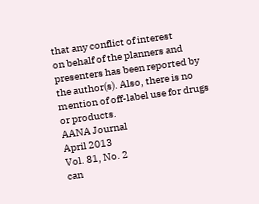that any conflict of interest
on behalf of the planners and presenters has been reported by the author(s). Also, there is no mention of off-label use for drugs
or products.
AANA Journal
April 2013
Vol. 81, No. 2
can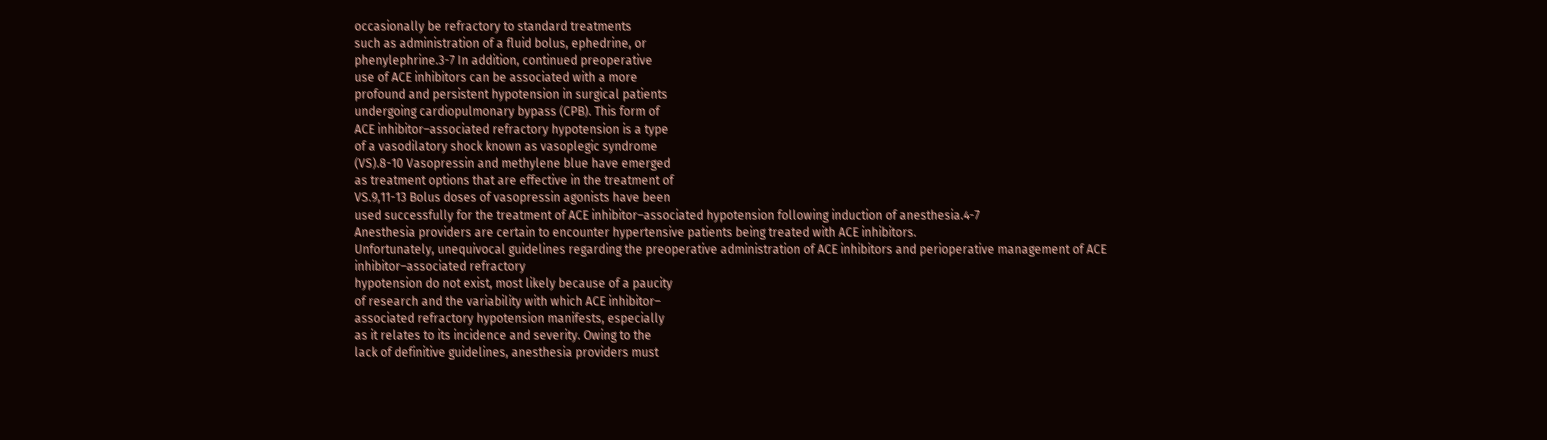occasionally be refractory to standard treatments
such as administration of a fluid bolus, ephedrine, or
phenylephrine.3-7 In addition, continued preoperative
use of ACE inhibitors can be associated with a more
profound and persistent hypotension in surgical patients
undergoing cardiopulmonary bypass (CPB). This form of
ACE inhibitor–associated refractory hypotension is a type
of a vasodilatory shock known as vasoplegic syndrome
(VS).8-10 Vasopressin and methylene blue have emerged
as treatment options that are effective in the treatment of
VS.9,11-13 Bolus doses of vasopressin agonists have been
used successfully for the treatment of ACE inhibitor–associated hypotension following induction of anesthesia.4-7
Anesthesia providers are certain to encounter hypertensive patients being treated with ACE inhibitors.
Unfortunately, unequivocal guidelines regarding the preoperative administration of ACE inhibitors and perioperative management of ACE inhibitor–associated refractory
hypotension do not exist, most likely because of a paucity
of research and the variability with which ACE inhibitor–
associated refractory hypotension manifests, especially
as it relates to its incidence and severity. Owing to the
lack of definitive guidelines, anesthesia providers must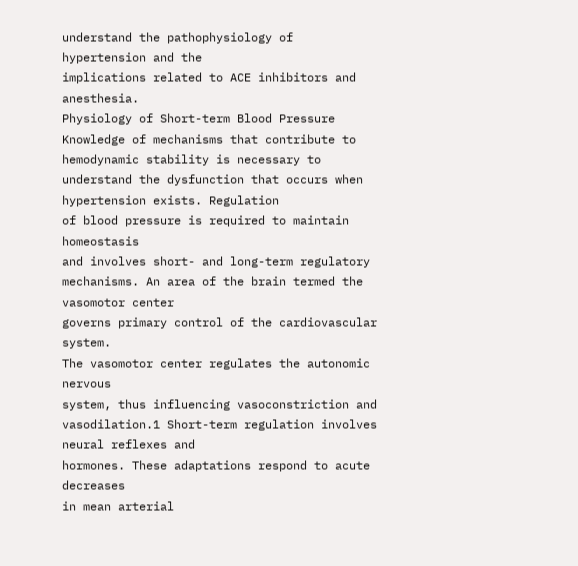understand the pathophysiology of hypertension and the
implications related to ACE inhibitors and anesthesia.
Physiology of Short-term Blood Pressure
Knowledge of mechanisms that contribute to hemodynamic stability is necessary to understand the dysfunction that occurs when hypertension exists. Regulation
of blood pressure is required to maintain homeostasis
and involves short- and long-term regulatory mechanisms. An area of the brain termed the vasomotor center
governs primary control of the cardiovascular system.
The vasomotor center regulates the autonomic nervous
system, thus influencing vasoconstriction and vasodilation.1 Short-term regulation involves neural reflexes and
hormones. These adaptations respond to acute decreases
in mean arterial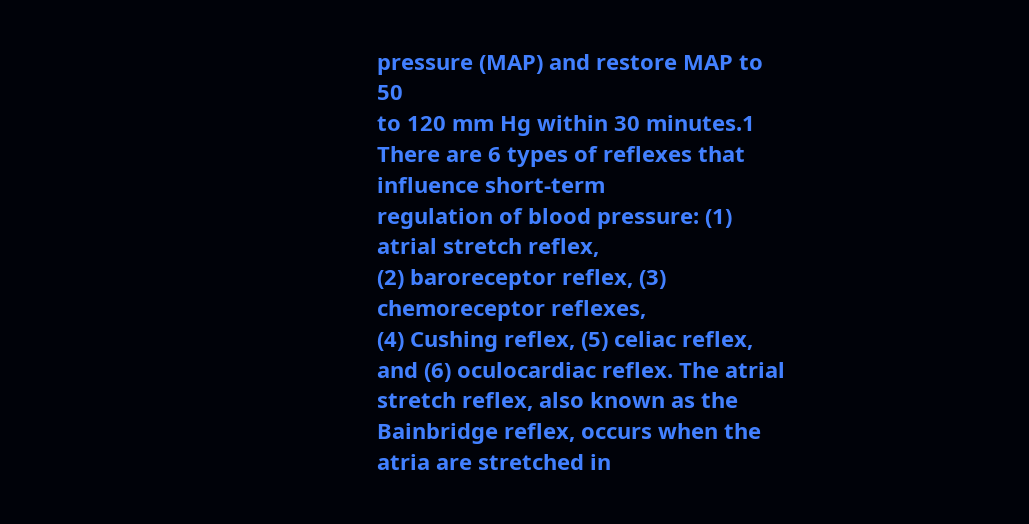pressure (MAP) and restore MAP to 50
to 120 mm Hg within 30 minutes.1
There are 6 types of reflexes that influence short-term
regulation of blood pressure: (1) atrial stretch reflex,
(2) baroreceptor reflex, (3) chemoreceptor reflexes,
(4) Cushing reflex, (5) celiac reflex, and (6) oculocardiac reflex. The atrial stretch reflex, also known as the
Bainbridge reflex, occurs when the atria are stretched in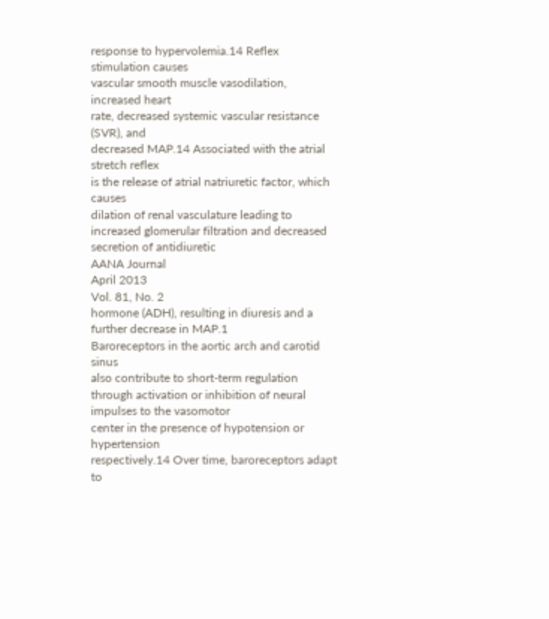response to hypervolemia.14 Reflex stimulation causes
vascular smooth muscle vasodilation, increased heart
rate, decreased systemic vascular resistance (SVR), and
decreased MAP.14 Associated with the atrial stretch reflex
is the release of atrial natriuretic factor, which causes
dilation of renal vasculature leading to increased glomerular filtration and decreased secretion of antidiuretic
AANA Journal
April 2013
Vol. 81, No. 2
hormone (ADH), resulting in diuresis and a further decrease in MAP.1
Baroreceptors in the aortic arch and carotid sinus
also contribute to short-term regulation through activation or inhibition of neural impulses to the vasomotor
center in the presence of hypotension or hypertension
respectively.14 Over time, baroreceptors adapt to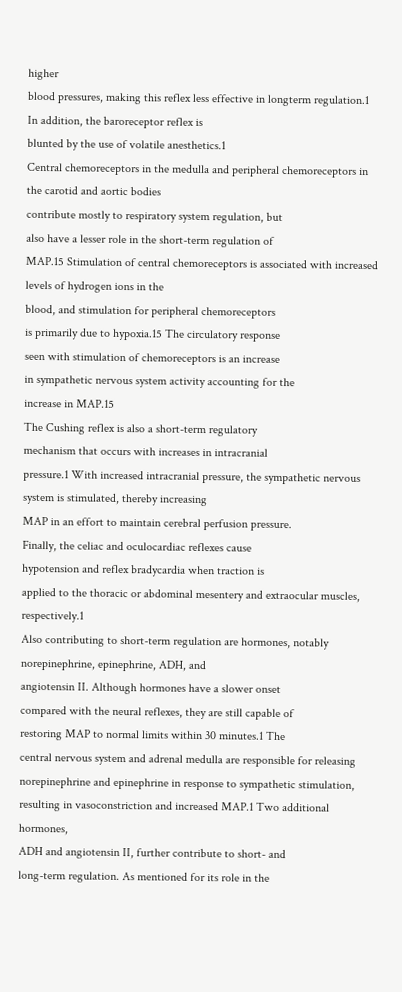higher
blood pressures, making this reflex less effective in longterm regulation.1 In addition, the baroreceptor reflex is
blunted by the use of volatile anesthetics.1
Central chemoreceptors in the medulla and peripheral chemoreceptors in the carotid and aortic bodies
contribute mostly to respiratory system regulation, but
also have a lesser role in the short-term regulation of
MAP.15 Stimulation of central chemoreceptors is associated with increased levels of hydrogen ions in the
blood, and stimulation for peripheral chemoreceptors
is primarily due to hypoxia.15 The circulatory response
seen with stimulation of chemoreceptors is an increase
in sympathetic nervous system activity accounting for the
increase in MAP.15
The Cushing reflex is also a short-term regulatory
mechanism that occurs with increases in intracranial
pressure.1 With increased intracranial pressure, the sympathetic nervous system is stimulated, thereby increasing
MAP in an effort to maintain cerebral perfusion pressure.
Finally, the celiac and oculocardiac reflexes cause
hypotension and reflex bradycardia when traction is
applied to the thoracic or abdominal mesentery and extraocular muscles, respectively.1
Also contributing to short-term regulation are hormones, notably norepinephrine, epinephrine, ADH, and
angiotensin II. Although hormones have a slower onset
compared with the neural reflexes, they are still capable of
restoring MAP to normal limits within 30 minutes.1 The
central nervous system and adrenal medulla are responsible for releasing norepinephrine and epinephrine in response to sympathetic stimulation, resulting in vasoconstriction and increased MAP.1 Two additional hormones,
ADH and angiotensin II, further contribute to short- and
long-term regulation. As mentioned for its role in the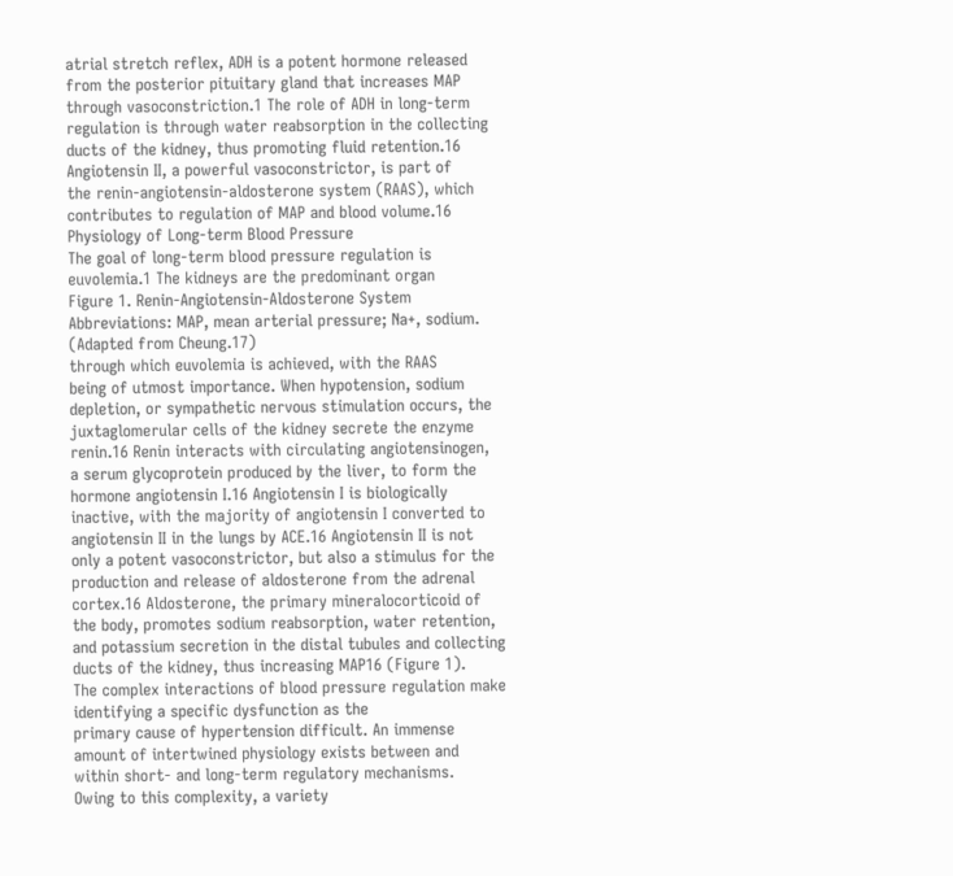atrial stretch reflex, ADH is a potent hormone released
from the posterior pituitary gland that increases MAP
through vasoconstriction.1 The role of ADH in long-term
regulation is through water reabsorption in the collecting
ducts of the kidney, thus promoting fluid retention.16
Angiotensin II, a powerful vasoconstrictor, is part of
the renin-angiotensin-aldosterone system (RAAS), which
contributes to regulation of MAP and blood volume.16
Physiology of Long-term Blood Pressure
The goal of long-term blood pressure regulation is
euvolemia.1 The kidneys are the predominant organ
Figure 1. Renin-Angiotensin-Aldosterone System
Abbreviations: MAP, mean arterial pressure; Na+, sodium.
(Adapted from Cheung.17)
through which euvolemia is achieved, with the RAAS
being of utmost importance. When hypotension, sodium
depletion, or sympathetic nervous stimulation occurs, the
juxtaglomerular cells of the kidney secrete the enzyme
renin.16 Renin interacts with circulating angiotensinogen,
a serum glycoprotein produced by the liver, to form the
hormone angiotensin I.16 Angiotensin I is biologically
inactive, with the majority of angiotensin I converted to
angiotensin II in the lungs by ACE.16 Angiotensin II is not
only a potent vasoconstrictor, but also a stimulus for the
production and release of aldosterone from the adrenal
cortex.16 Aldosterone, the primary mineralocorticoid of
the body, promotes sodium reabsorption, water retention,
and potassium secretion in the distal tubules and collecting ducts of the kidney, thus increasing MAP16 (Figure 1).
The complex interactions of blood pressure regulation make identifying a specific dysfunction as the
primary cause of hypertension difficult. An immense
amount of intertwined physiology exists between and
within short- and long-term regulatory mechanisms.
Owing to this complexity, a variety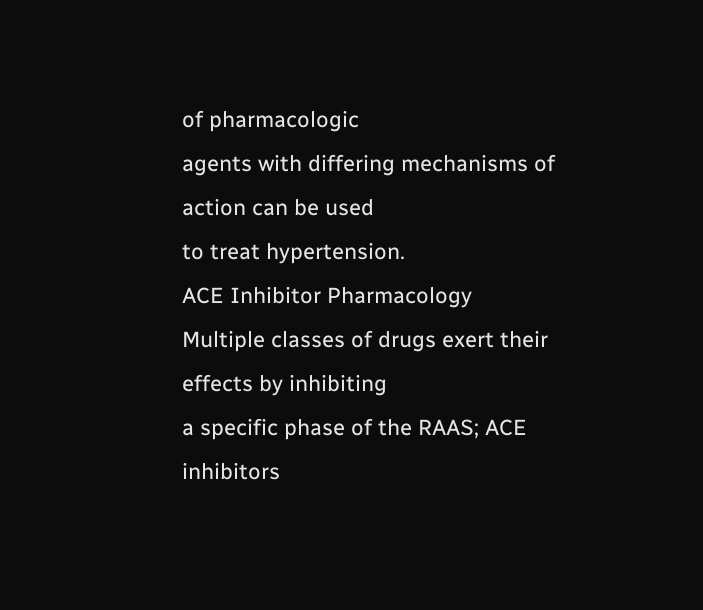of pharmacologic
agents with differing mechanisms of action can be used
to treat hypertension.
ACE Inhibitor Pharmacology
Multiple classes of drugs exert their effects by inhibiting
a specific phase of the RAAS; ACE inhibitors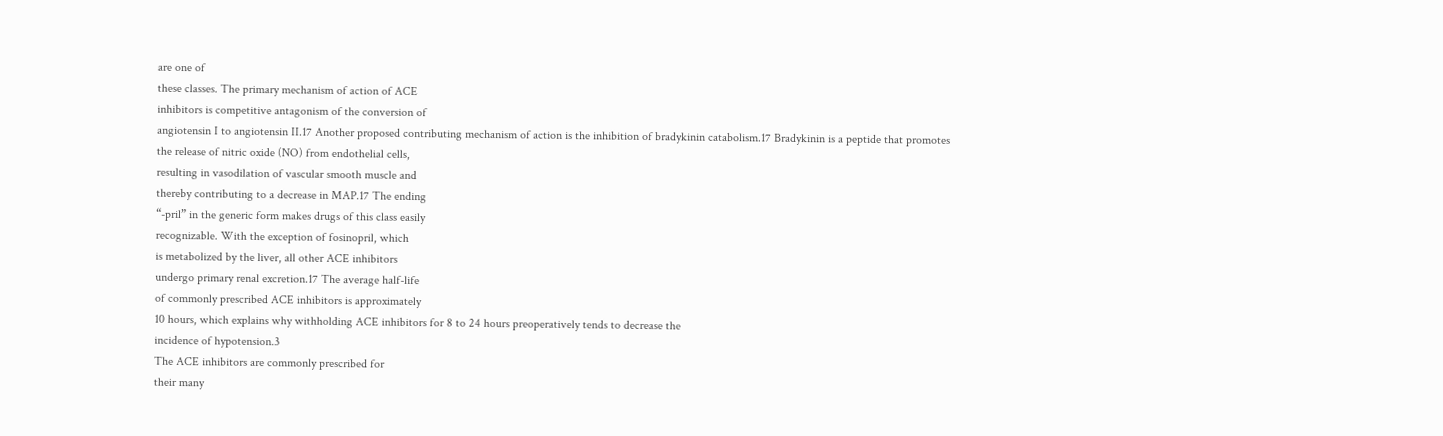are one of
these classes. The primary mechanism of action of ACE
inhibitors is competitive antagonism of the conversion of
angiotensin I to angiotensin II.17 Another proposed contributing mechanism of action is the inhibition of bradykinin catabolism.17 Bradykinin is a peptide that promotes
the release of nitric oxide (NO) from endothelial cells,
resulting in vasodilation of vascular smooth muscle and
thereby contributing to a decrease in MAP.17 The ending
“-pril” in the generic form makes drugs of this class easily
recognizable. With the exception of fosinopril, which
is metabolized by the liver, all other ACE inhibitors
undergo primary renal excretion.17 The average half-life
of commonly prescribed ACE inhibitors is approximately
10 hours, which explains why withholding ACE inhibitors for 8 to 24 hours preoperatively tends to decrease the
incidence of hypotension.3
The ACE inhibitors are commonly prescribed for
their many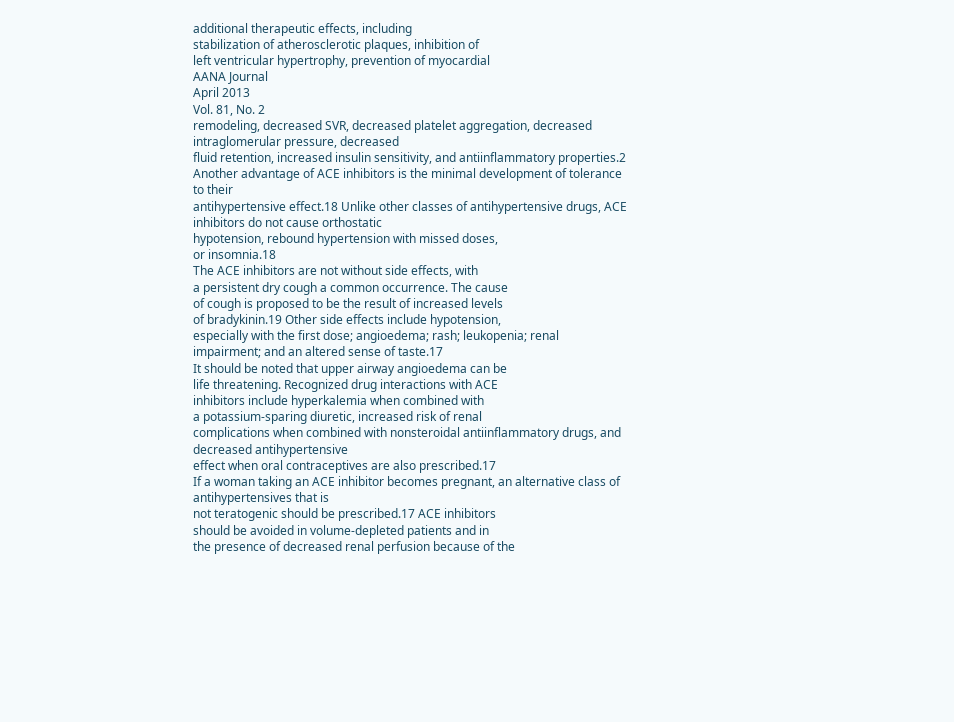additional therapeutic effects, including
stabilization of atherosclerotic plaques, inhibition of
left ventricular hypertrophy, prevention of myocardial
AANA Journal
April 2013
Vol. 81, No. 2
remodeling, decreased SVR, decreased platelet aggregation, decreased intraglomerular pressure, decreased
fluid retention, increased insulin sensitivity, and antiinflammatory properties.2 Another advantage of ACE inhibitors is the minimal development of tolerance to their
antihypertensive effect.18 Unlike other classes of antihypertensive drugs, ACE inhibitors do not cause orthostatic
hypotension, rebound hypertension with missed doses,
or insomnia.18
The ACE inhibitors are not without side effects, with
a persistent dry cough a common occurrence. The cause
of cough is proposed to be the result of increased levels
of bradykinin.19 Other side effects include hypotension,
especially with the first dose; angioedema; rash; leukopenia; renal impairment; and an altered sense of taste.17
It should be noted that upper airway angioedema can be
life threatening. Recognized drug interactions with ACE
inhibitors include hyperkalemia when combined with
a potassium-sparing diuretic, increased risk of renal
complications when combined with nonsteroidal antiinflammatory drugs, and decreased antihypertensive
effect when oral contraceptives are also prescribed.17
If a woman taking an ACE inhibitor becomes pregnant, an alternative class of antihypertensives that is
not teratogenic should be prescribed.17 ACE inhibitors
should be avoided in volume-depleted patients and in
the presence of decreased renal perfusion because of the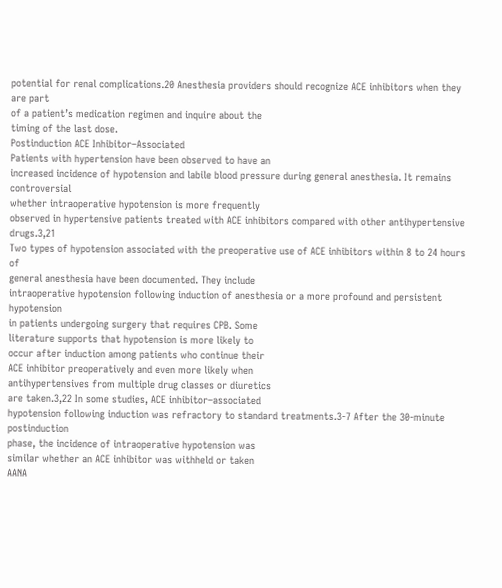potential for renal complications.20 Anesthesia providers should recognize ACE inhibitors when they are part
of a patient’s medication regimen and inquire about the
timing of the last dose.
Postinduction ACE Inhibitor–Associated
Patients with hypertension have been observed to have an
increased incidence of hypotension and labile blood pressure during general anesthesia. It remains controversial
whether intraoperative hypotension is more frequently
observed in hypertensive patients treated with ACE inhibitors compared with other antihypertensive drugs.3,21
Two types of hypotension associated with the preoperative use of ACE inhibitors within 8 to 24 hours of
general anesthesia have been documented. They include
intraoperative hypotension following induction of anesthesia or a more profound and persistent hypotension
in patients undergoing surgery that requires CPB. Some
literature supports that hypotension is more likely to
occur after induction among patients who continue their
ACE inhibitor preoperatively and even more likely when
antihypertensives from multiple drug classes or diuretics
are taken.3,22 In some studies, ACE inhibitor–associated
hypotension following induction was refractory to standard treatments.3-7 After the 30-minute postinduction
phase, the incidence of intraoperative hypotension was
similar whether an ACE inhibitor was withheld or taken
AANA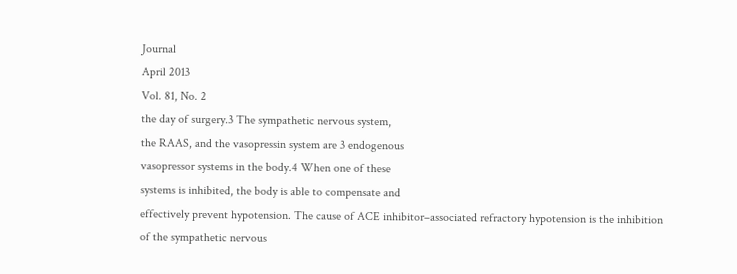Journal
April 2013
Vol. 81, No. 2
the day of surgery.3 The sympathetic nervous system,
the RAAS, and the vasopressin system are 3 endogenous
vasopressor systems in the body.4 When one of these
systems is inhibited, the body is able to compensate and
effectively prevent hypotension. The cause of ACE inhibitor–associated refractory hypotension is the inhibition
of the sympathetic nervous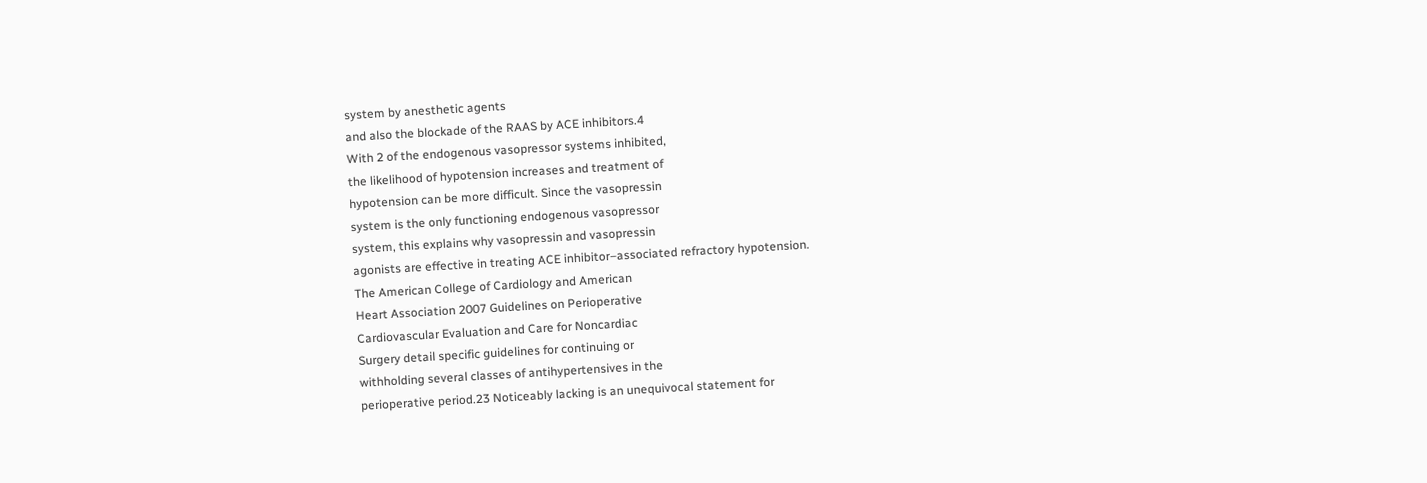system by anesthetic agents
and also the blockade of the RAAS by ACE inhibitors.4
With 2 of the endogenous vasopressor systems inhibited,
the likelihood of hypotension increases and treatment of
hypotension can be more difficult. Since the vasopressin
system is the only functioning endogenous vasopressor
system, this explains why vasopressin and vasopressin
agonists are effective in treating ACE inhibitor–associated refractory hypotension.
The American College of Cardiology and American
Heart Association 2007 Guidelines on Perioperative
Cardiovascular Evaluation and Care for Noncardiac
Surgery detail specific guidelines for continuing or
withholding several classes of antihypertensives in the
perioperative period.23 Noticeably lacking is an unequivocal statement for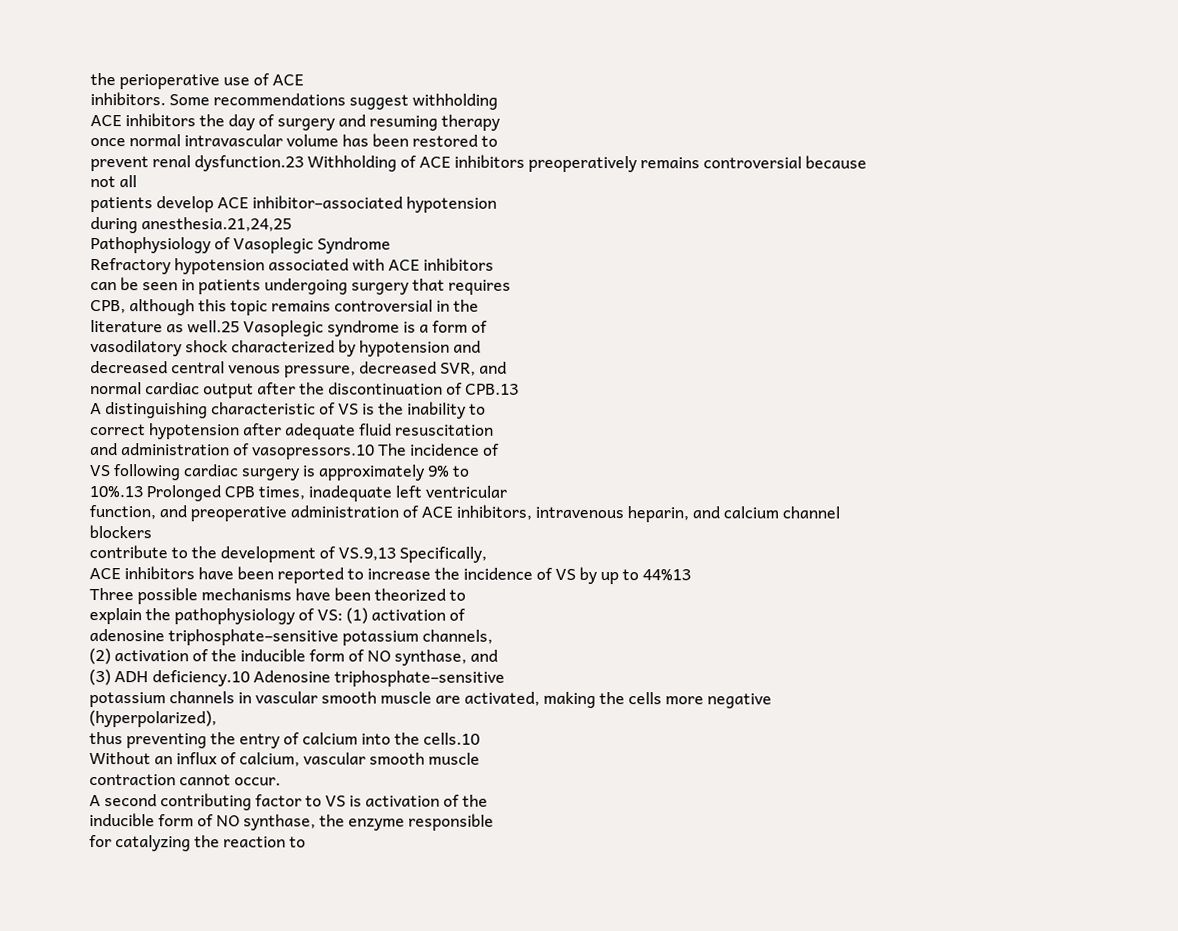the perioperative use of ACE
inhibitors. Some recommendations suggest withholding
ACE inhibitors the day of surgery and resuming therapy
once normal intravascular volume has been restored to
prevent renal dysfunction.23 Withholding of ACE inhibitors preoperatively remains controversial because not all
patients develop ACE inhibitor–associated hypotension
during anesthesia.21,24,25
Pathophysiology of Vasoplegic Syndrome
Refractory hypotension associated with ACE inhibitors
can be seen in patients undergoing surgery that requires
CPB, although this topic remains controversial in the
literature as well.25 Vasoplegic syndrome is a form of
vasodilatory shock characterized by hypotension and
decreased central venous pressure, decreased SVR, and
normal cardiac output after the discontinuation of CPB.13
A distinguishing characteristic of VS is the inability to
correct hypotension after adequate fluid resuscitation
and administration of vasopressors.10 The incidence of
VS following cardiac surgery is approximately 9% to
10%.13 Prolonged CPB times, inadequate left ventricular
function, and preoperative administration of ACE inhibitors, intravenous heparin, and calcium channel blockers
contribute to the development of VS.9,13 Specifically,
ACE inhibitors have been reported to increase the incidence of VS by up to 44%13
Three possible mechanisms have been theorized to
explain the pathophysiology of VS: (1) activation of
adenosine triphosphate–sensitive potassium channels,
(2) activation of the inducible form of NO synthase, and
(3) ADH deficiency.10 Adenosine triphosphate–sensitive
potassium channels in vascular smooth muscle are activated, making the cells more negative (hyperpolarized),
thus preventing the entry of calcium into the cells.10
Without an influx of calcium, vascular smooth muscle
contraction cannot occur.
A second contributing factor to VS is activation of the
inducible form of NO synthase, the enzyme responsible
for catalyzing the reaction to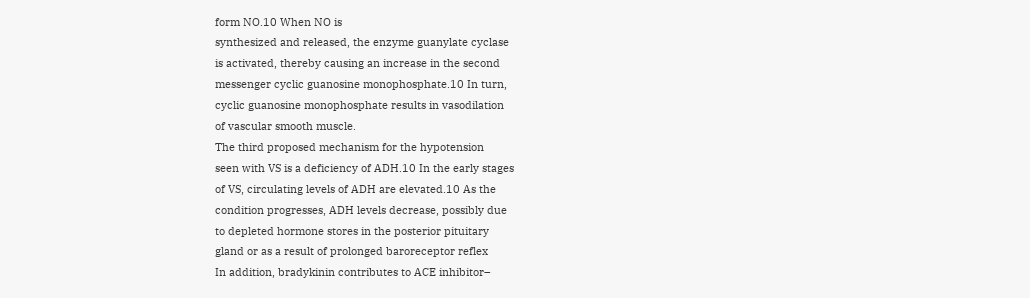form NO.10 When NO is
synthesized and released, the enzyme guanylate cyclase
is activated, thereby causing an increase in the second
messenger cyclic guanosine monophosphate.10 In turn,
cyclic guanosine monophosphate results in vasodilation
of vascular smooth muscle.
The third proposed mechanism for the hypotension
seen with VS is a deficiency of ADH.10 In the early stages
of VS, circulating levels of ADH are elevated.10 As the
condition progresses, ADH levels decrease, possibly due
to depleted hormone stores in the posterior pituitary
gland or as a result of prolonged baroreceptor reflex
In addition, bradykinin contributes to ACE inhibitor–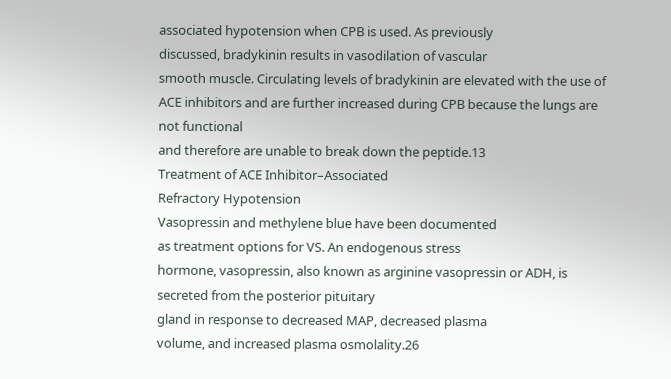associated hypotension when CPB is used. As previously
discussed, bradykinin results in vasodilation of vascular
smooth muscle. Circulating levels of bradykinin are elevated with the use of ACE inhibitors and are further increased during CPB because the lungs are not functional
and therefore are unable to break down the peptide.13
Treatment of ACE Inhibitor–Associated
Refractory Hypotension
Vasopressin and methylene blue have been documented
as treatment options for VS. An endogenous stress
hormone, vasopressin, also known as arginine vasopressin or ADH, is secreted from the posterior pituitary
gland in response to decreased MAP, decreased plasma
volume, and increased plasma osmolality.26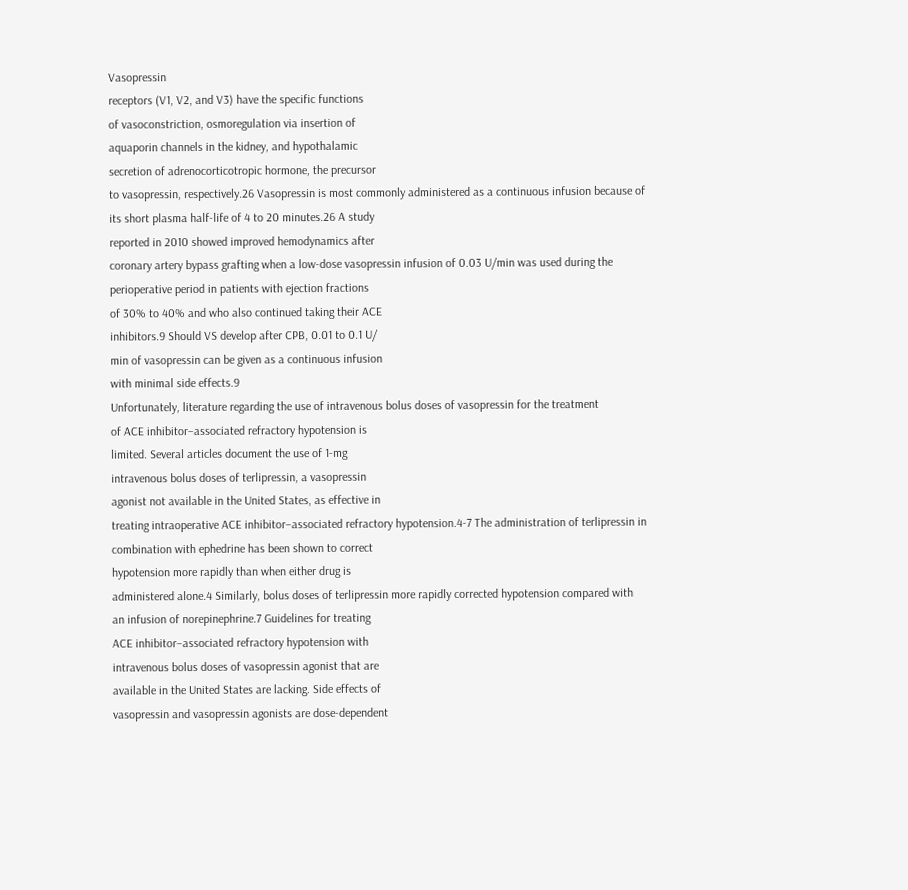Vasopressin
receptors (V1, V2, and V3) have the specific functions
of vasoconstriction, osmoregulation via insertion of
aquaporin channels in the kidney, and hypothalamic
secretion of adrenocorticotropic hormone, the precursor
to vasopressin, respectively.26 Vasopressin is most commonly administered as a continuous infusion because of
its short plasma half-life of 4 to 20 minutes.26 A study
reported in 2010 showed improved hemodynamics after
coronary artery bypass grafting when a low-dose vasopressin infusion of 0.03 U/min was used during the
perioperative period in patients with ejection fractions
of 30% to 40% and who also continued taking their ACE
inhibitors.9 Should VS develop after CPB, 0.01 to 0.1 U/
min of vasopressin can be given as a continuous infusion
with minimal side effects.9
Unfortunately, literature regarding the use of intravenous bolus doses of vasopressin for the treatment
of ACE inhibitor–associated refractory hypotension is
limited. Several articles document the use of 1-mg
intravenous bolus doses of terlipressin, a vasopressin
agonist not available in the United States, as effective in
treating intraoperative ACE inhibitor–associated refractory hypotension.4-7 The administration of terlipressin in
combination with ephedrine has been shown to correct
hypotension more rapidly than when either drug is
administered alone.4 Similarly, bolus doses of terlipressin more rapidly corrected hypotension compared with
an infusion of norepinephrine.7 Guidelines for treating
ACE inhibitor–associated refractory hypotension with
intravenous bolus doses of vasopressin agonist that are
available in the United States are lacking. Side effects of
vasopressin and vasopressin agonists are dose-dependent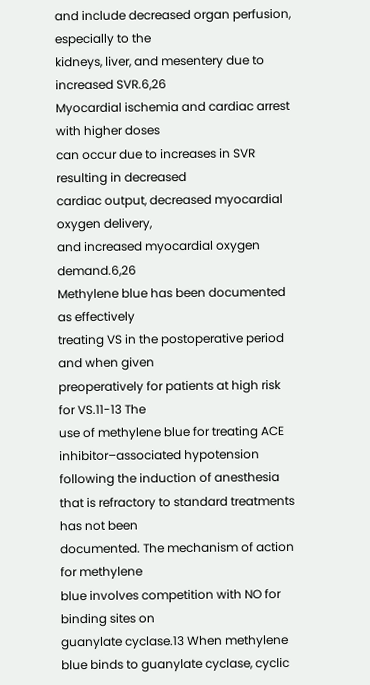and include decreased organ perfusion, especially to the
kidneys, liver, and mesentery due to increased SVR.6,26
Myocardial ischemia and cardiac arrest with higher doses
can occur due to increases in SVR resulting in decreased
cardiac output, decreased myocardial oxygen delivery,
and increased myocardial oxygen demand.6,26
Methylene blue has been documented as effectively
treating VS in the postoperative period and when given
preoperatively for patients at high risk for VS.11-13 The
use of methylene blue for treating ACE inhibitor–associated hypotension following the induction of anesthesia
that is refractory to standard treatments has not been
documented. The mechanism of action for methylene
blue involves competition with NO for binding sites on
guanylate cyclase.13 When methylene blue binds to guanylate cyclase, cyclic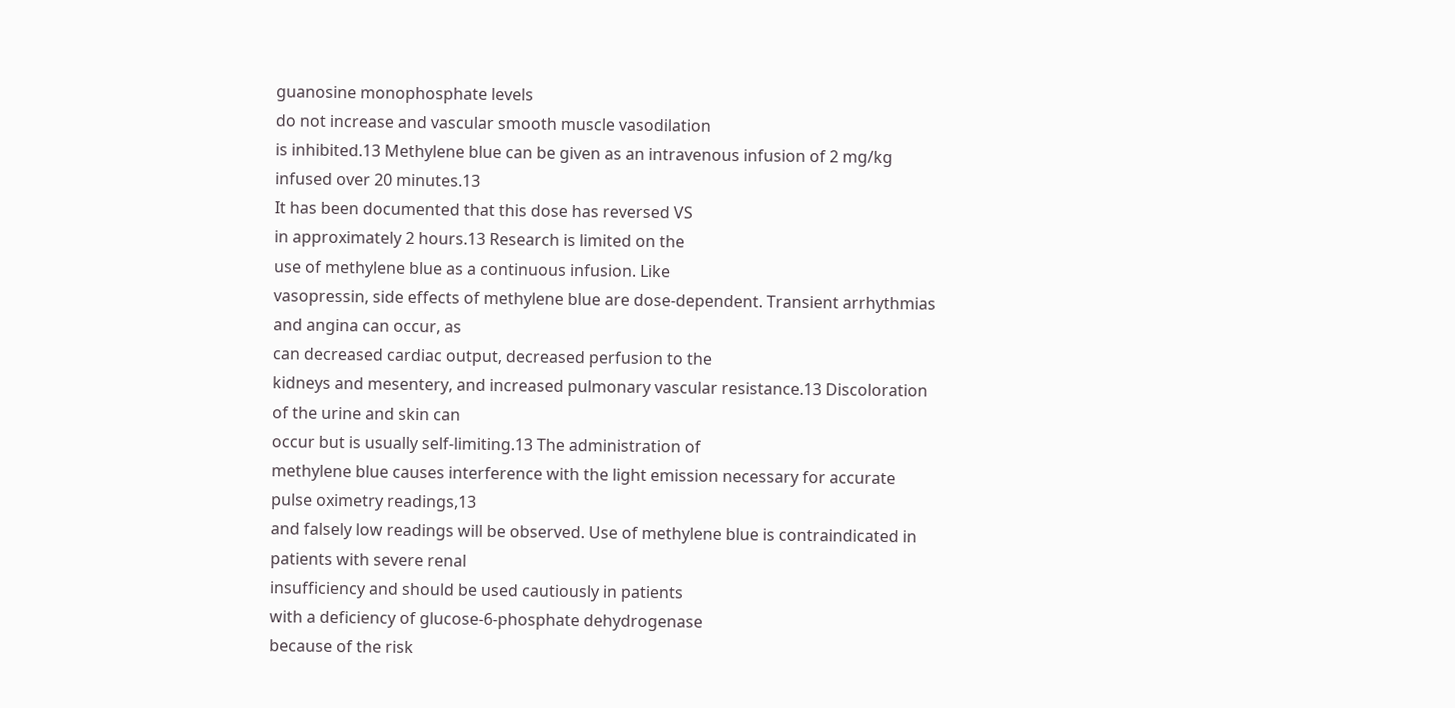guanosine monophosphate levels
do not increase and vascular smooth muscle vasodilation
is inhibited.13 Methylene blue can be given as an intravenous infusion of 2 mg/kg infused over 20 minutes.13
It has been documented that this dose has reversed VS
in approximately 2 hours.13 Research is limited on the
use of methylene blue as a continuous infusion. Like
vasopressin, side effects of methylene blue are dose-dependent. Transient arrhythmias and angina can occur, as
can decreased cardiac output, decreased perfusion to the
kidneys and mesentery, and increased pulmonary vascular resistance.13 Discoloration of the urine and skin can
occur but is usually self-limiting.13 The administration of
methylene blue causes interference with the light emission necessary for accurate pulse oximetry readings,13
and falsely low readings will be observed. Use of methylene blue is contraindicated in patients with severe renal
insufficiency and should be used cautiously in patients
with a deficiency of glucose-6-phosphate dehydrogenase
because of the risk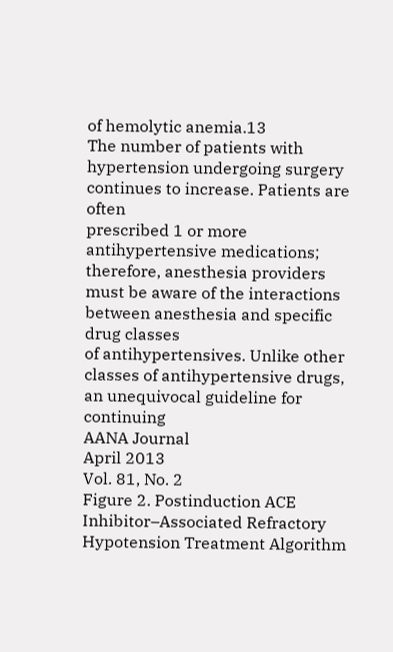of hemolytic anemia.13
The number of patients with hypertension undergoing surgery continues to increase. Patients are often
prescribed 1 or more antihypertensive medications;
therefore, anesthesia providers must be aware of the interactions between anesthesia and specific drug classes
of antihypertensives. Unlike other classes of antihypertensive drugs, an unequivocal guideline for continuing
AANA Journal
April 2013
Vol. 81, No. 2
Figure 2. Postinduction ACE Inhibitor–Associated Refractory Hypotension Treatment Algorithm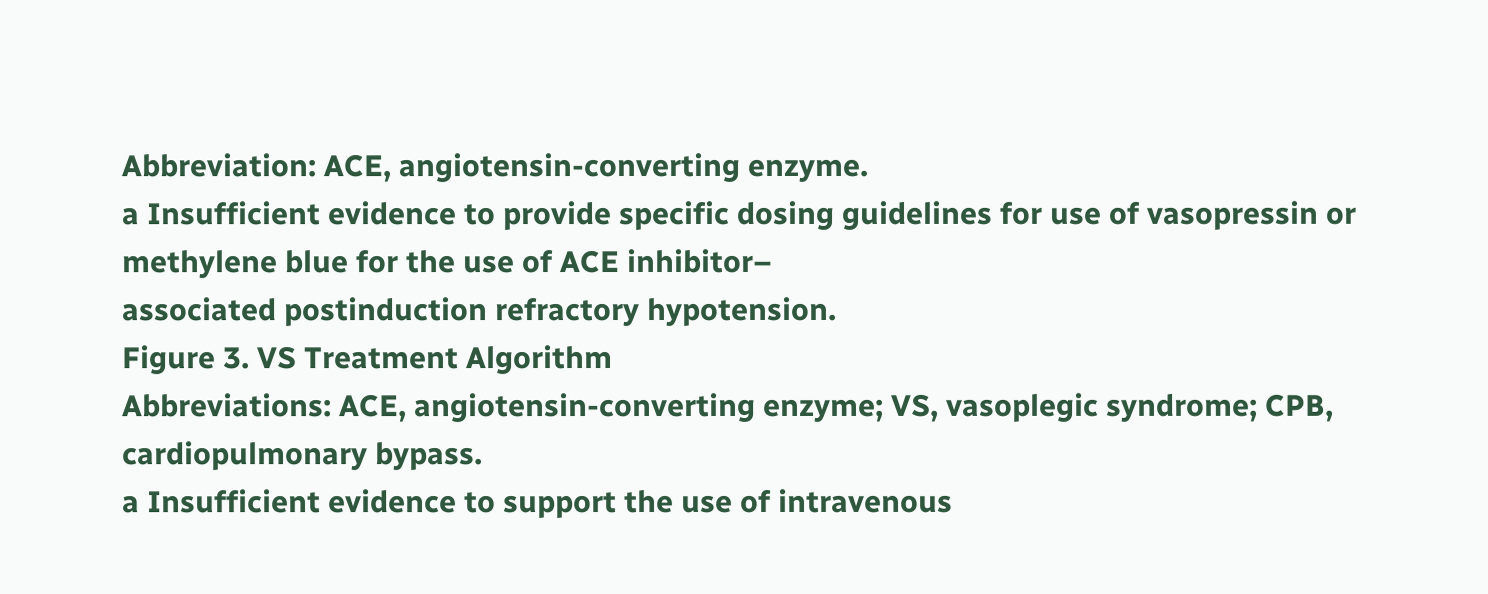Abbreviation: ACE, angiotensin-converting enzyme.
a Insufficient evidence to provide specific dosing guidelines for use of vasopressin or methylene blue for the use of ACE inhibitor–
associated postinduction refractory hypotension.
Figure 3. VS Treatment Algorithm
Abbreviations: ACE, angiotensin-converting enzyme; VS, vasoplegic syndrome; CPB, cardiopulmonary bypass.
a Insufficient evidence to support the use of intravenous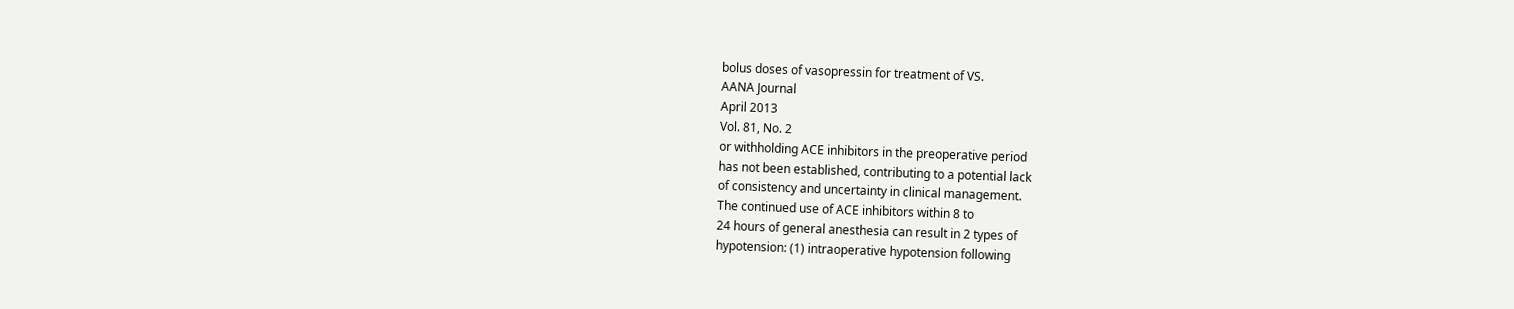bolus doses of vasopressin for treatment of VS.
AANA Journal
April 2013
Vol. 81, No. 2
or withholding ACE inhibitors in the preoperative period
has not been established, contributing to a potential lack
of consistency and uncertainty in clinical management.
The continued use of ACE inhibitors within 8 to
24 hours of general anesthesia can result in 2 types of
hypotension: (1) intraoperative hypotension following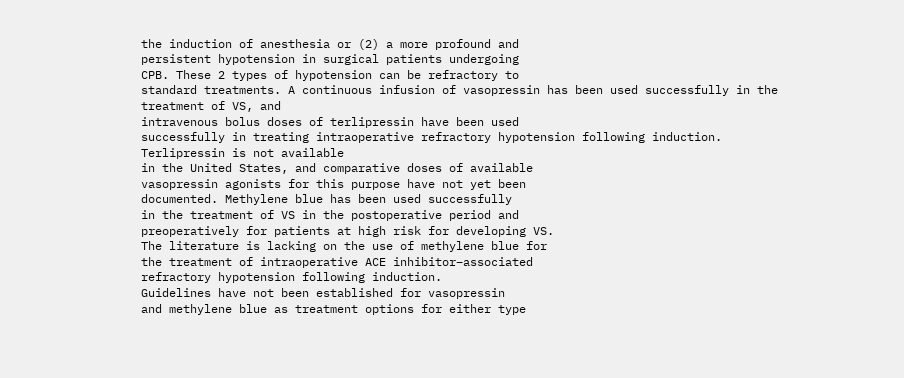the induction of anesthesia or (2) a more profound and
persistent hypotension in surgical patients undergoing
CPB. These 2 types of hypotension can be refractory to
standard treatments. A continuous infusion of vasopressin has been used successfully in the treatment of VS, and
intravenous bolus doses of terlipressin have been used
successfully in treating intraoperative refractory hypotension following induction. Terlipressin is not available
in the United States, and comparative doses of available
vasopressin agonists for this purpose have not yet been
documented. Methylene blue has been used successfully
in the treatment of VS in the postoperative period and
preoperatively for patients at high risk for developing VS.
The literature is lacking on the use of methylene blue for
the treatment of intraoperative ACE inhibitor–associated
refractory hypotension following induction.
Guidelines have not been established for vasopressin
and methylene blue as treatment options for either type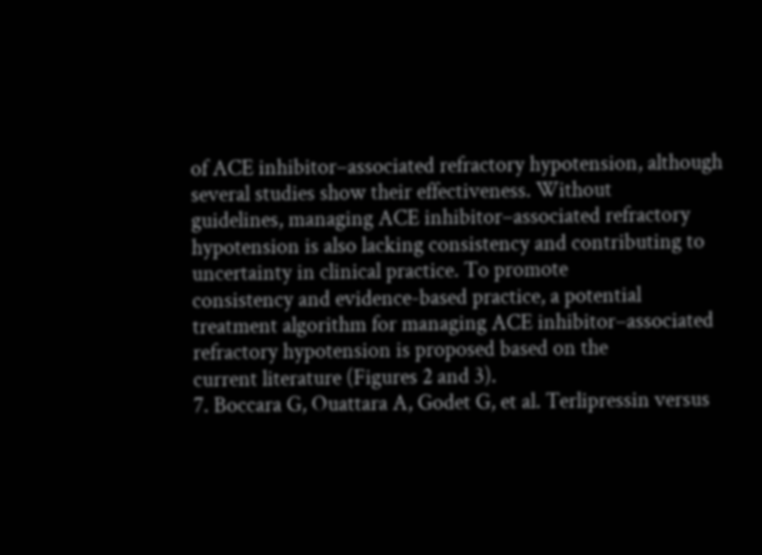of ACE inhibitor–associated refractory hypotension, although several studies show their effectiveness. Without
guidelines, managing ACE inhibitor–associated refractory hypotension is also lacking consistency and contributing to uncertainty in clinical practice. To promote
consistency and evidence-based practice, a potential
treatment algorithm for managing ACE inhibitor–associated refractory hypotension is proposed based on the
current literature (Figures 2 and 3).
7. Boccara G, Ouattara A, Godet G, et al. Terlipressin versus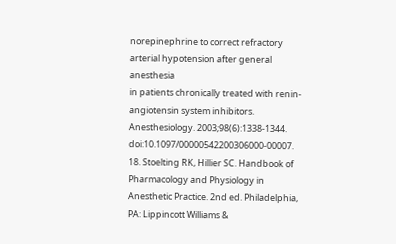norepinephrine to correct refractory arterial hypotension after general anesthesia
in patients chronically treated with renin-angiotensin system inhibitors. Anesthesiology. 2003;98(6):1338-1344. doi:10.1097/00000542200306000-00007.
18. Stoelting RK, Hillier SC. Handbook of Pharmacology and Physiology in
Anesthetic Practice. 2nd ed. Philadelphia, PA: Lippincott Williams &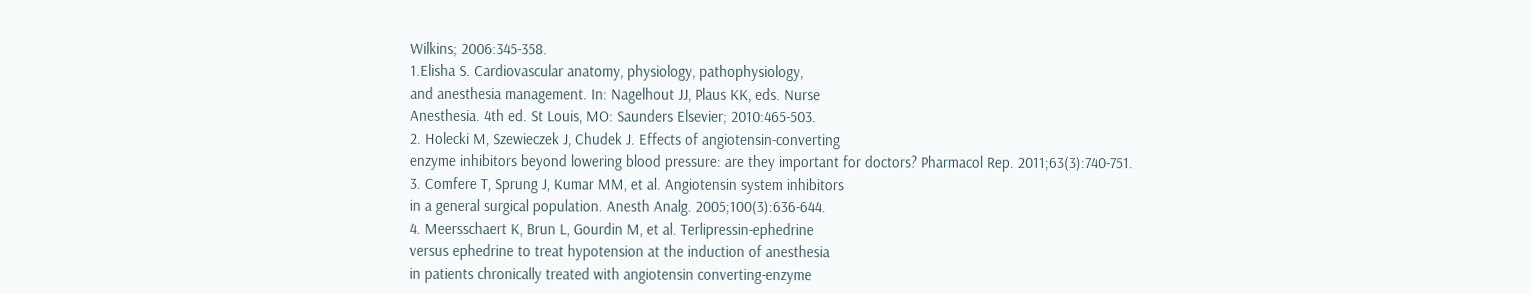Wilkins; 2006:345-358.
1.Elisha S. Cardiovascular anatomy, physiology, pathophysiology,
and anesthesia management. In: Nagelhout JJ, Plaus KK, eds. Nurse
Anesthesia. 4th ed. St Louis, MO: Saunders Elsevier; 2010:465-503.
2. Holecki M, Szewieczek J, Chudek J. Effects of angiotensin-converting
enzyme inhibitors beyond lowering blood pressure: are they important for doctors? Pharmacol Rep. 2011;63(3):740-751.
3. Comfere T, Sprung J, Kumar MM, et al. Angiotensin system inhibitors
in a general surgical population. Anesth Analg. 2005;100(3):636-644.
4. Meersschaert K, Brun L, Gourdin M, et al. Terlipressin-ephedrine
versus ephedrine to treat hypotension at the induction of anesthesia
in patients chronically treated with angiotensin converting-enzyme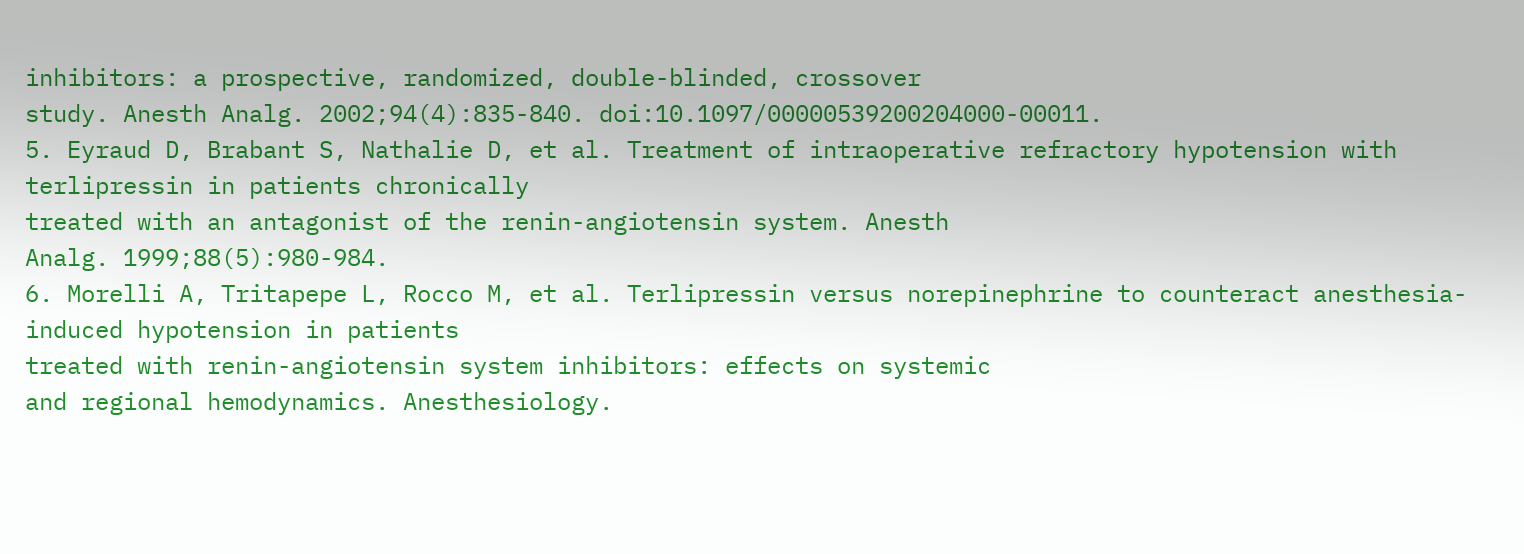inhibitors: a prospective, randomized, double-blinded, crossover
study. Anesth Analg. 2002;94(4):835-840. doi:10.1097/00000539200204000-00011.
5. Eyraud D, Brabant S, Nathalie D, et al. Treatment of intraoperative refractory hypotension with terlipressin in patients chronically
treated with an antagonist of the renin-angiotensin system. Anesth
Analg. 1999;88(5):980-984.
6. Morelli A, Tritapepe L, Rocco M, et al. Terlipressin versus norepinephrine to counteract anesthesia-induced hypotension in patients
treated with renin-angiotensin system inhibitors: effects on systemic
and regional hemodynamics. Anesthesiology.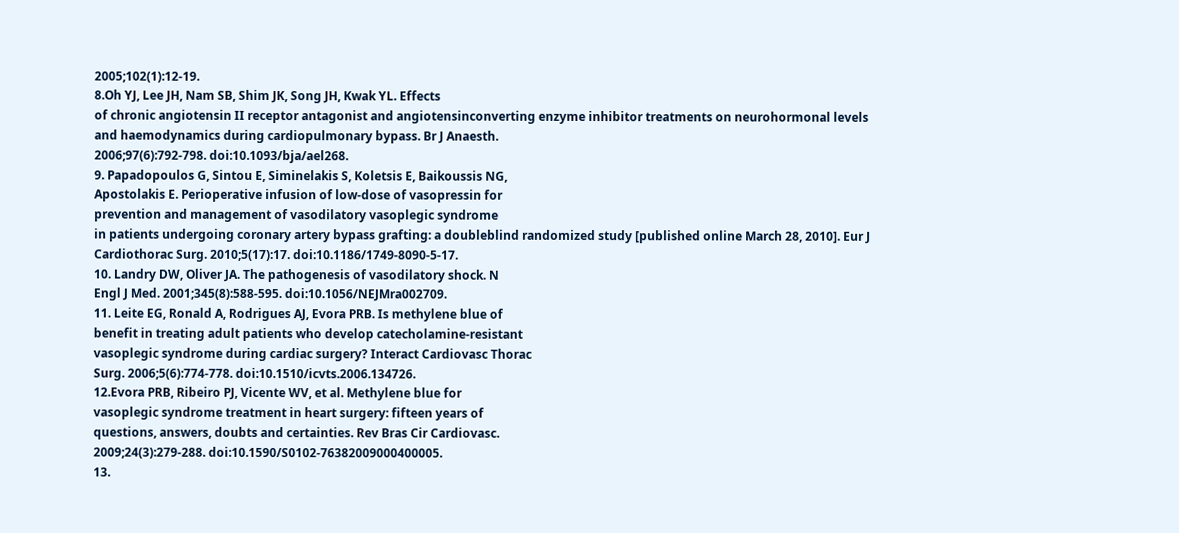2005;102(1):12-19.
8.Oh YJ, Lee JH, Nam SB, Shim JK, Song JH, Kwak YL. Effects
of chronic angiotensin II receptor antagonist and angiotensinconverting enzyme inhibitor treatments on neurohormonal levels
and haemodynamics during cardiopulmonary bypass. Br J Anaesth.
2006;97(6):792-798. doi:10.1093/bja/ael268.
9. Papadopoulos G, Sintou E, Siminelakis S, Koletsis E, Baikoussis NG,
Apostolakis E. Perioperative infusion of low-dose of vasopressin for
prevention and management of vasodilatory vasoplegic syndrome
in patients undergoing coronary artery bypass grafting: a doubleblind randomized study [published online March 28, 2010]. Eur J
Cardiothorac Surg. 2010;5(17):17. doi:10.1186/1749-8090-5-17.
10. Landry DW, Oliver JA. The pathogenesis of vasodilatory shock. N
Engl J Med. 2001;345(8):588-595. doi:10.1056/NEJMra002709.
11. Leite EG, Ronald A, Rodrigues AJ, Evora PRB. Is methylene blue of
benefit in treating adult patients who develop catecholamine-resistant
vasoplegic syndrome during cardiac surgery? Interact Cardiovasc Thorac
Surg. 2006;5(6):774-778. doi:10.1510/icvts.2006.134726.
12.Evora PRB, Ribeiro PJ, Vicente WV, et al. Methylene blue for
vasoplegic syndrome treatment in heart surgery: fifteen years of
questions, answers, doubts and certainties. Rev Bras Cir Cardiovasc.
2009;24(3):279-288. doi:10.1590/S0102-76382009000400005.
13.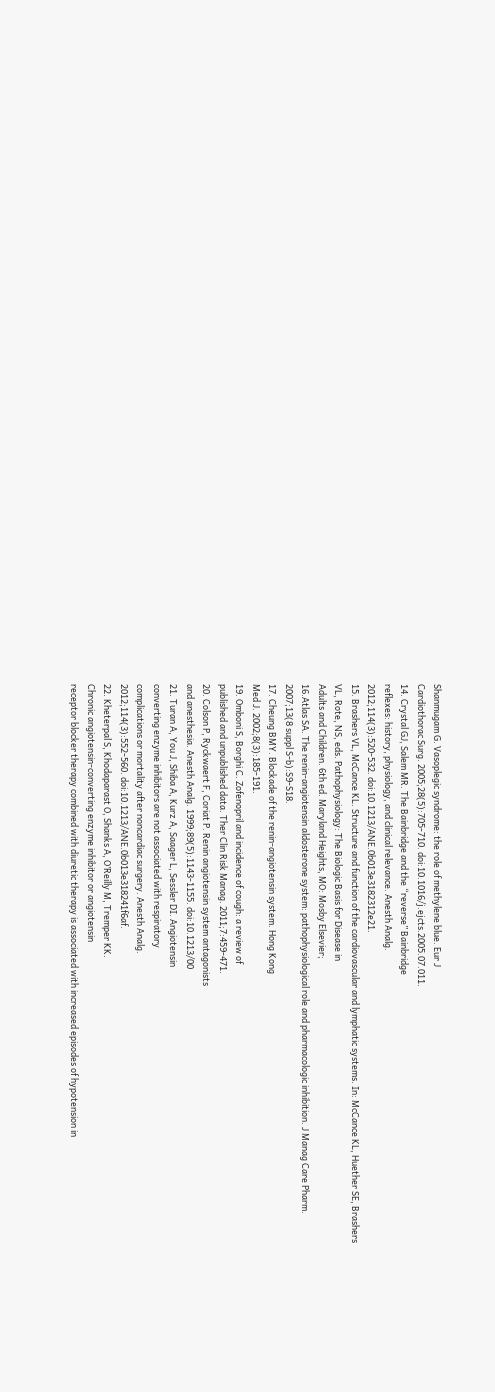Shanmugam G. Vasoplegic syndrome: the role of methylene blue. Eur J
Cardiothorac Surg. 2005;28(5):705-710. doi:10.1016/j.ejcts.2005.07.011.
14. Crystal GJ, Salem MR. The Bainbridge and the “reverse” Bainbridge
reflexes: history, physiology, and clinical relevance. Anesth Analg.
2012;114(3):520-532. doi:10.1213/ANE.0b013e3182312e21.
15. Brashers VL, McCance KL. Structure and function of the cardiovascular and lymphatic systems. In: McCance KL, Huether SE, Brashers
VL, Rote, NS, eds. Pathophysiology: The Biologic Basis for Disease in
Adults and Children. 6th ed. Maryland Heights, MO: Mosby Elsevier;
16.Atlas SA. The renin-angiotensin aldosterone system: pathophysiological role and pharmacologic inhibition. J Manag Care Pharm.
2007;13(8 suppl S-b):S9-S18.
17. Cheung BMY. Blockade of the renin-angiotensin system. Hong Kong
Med J. 2002;8(3):185-191.
19. Omboni S, Borghi C. Zofenopril and incidence of cough: a review of
published and unpublished data. Ther Clin Risk Manag. 2011;7:459-471.
20. Colson P, Ryckwaert F, Coriat P. Renin angiotensin system antagonists
and anesthesia. Anesth Analg. 1999;89(5):1143-1155. doi:10.1213/00
21. Turan A, You J, Shiba A, Kurz A, Saager L, Sessler DI. Angiotensin
converting enzyme inhibitors are not associated with respiratory
complications or mortality after noncardiac surgery. Anesth Analg.
2012;114(3):552-560. doi:10.1213/ANE.0b013e318241f6af.
22. Kheterpal S, Khodaparast O, Shanks A, O’Reilly M, Tremper KK.
Chronic angiotensin-converting enzyme inhibitor or angiotensin
receptor blocker therapy combined with diuretic therapy is associated with increased episodes of hypotension in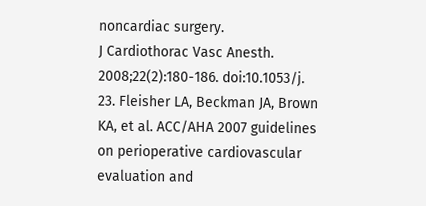noncardiac surgery.
J Cardiothorac Vasc Anesth. 2008;22(2):180-186. doi:10.1053/j.
23. Fleisher LA, Beckman JA, Brown KA, et al. ACC/AHA 2007 guidelines
on perioperative cardiovascular evaluation and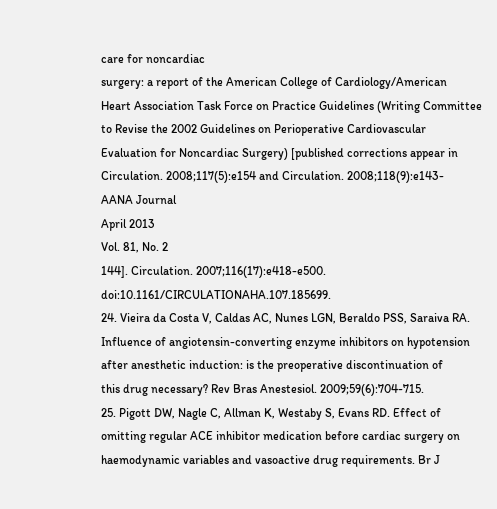care for noncardiac
surgery: a report of the American College of Cardiology/American
Heart Association Task Force on Practice Guidelines (Writing Committee to Revise the 2002 Guidelines on Perioperative Cardiovascular
Evaluation for Noncardiac Surgery) [published corrections appear in
Circulation. 2008;117(5):e154 and Circulation. 2008;118(9):e143-
AANA Journal
April 2013
Vol. 81, No. 2
144]. Circulation. 2007;116(17):e418-e500. doi:10.1161/CIRCULATIONAHA.107.185699.
24. Vieira da Costa V, Caldas AC, Nunes LGN, Beraldo PSS, Saraiva RA.
Influence of angiotensin-converting enzyme inhibitors on hypotension after anesthetic induction: is the preoperative discontinuation of
this drug necessary? Rev Bras Anestesiol. 2009;59(6):704-715.
25. Pigott DW, Nagle C, Allman K, Westaby S, Evans RD. Effect of omitting regular ACE inhibitor medication before cardiac surgery on haemodynamic variables and vasoactive drug requirements. Br J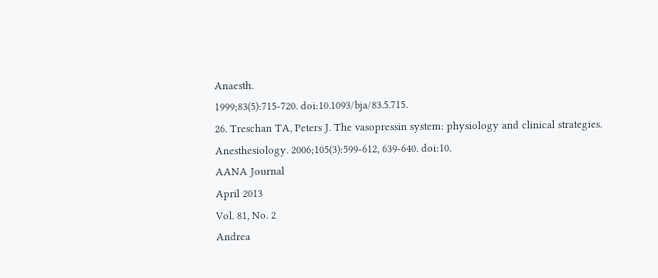Anaesth.
1999;83(5):715-720. doi:10.1093/bja/83.5.715.
26. Treschan TA, Peters J. The vasopressin system: physiology and clinical strategies. Anesthesiology. 2006;105(3):599-612, 639-640. doi:10.
AANA Journal
April 2013
Vol. 81, No. 2
Andrea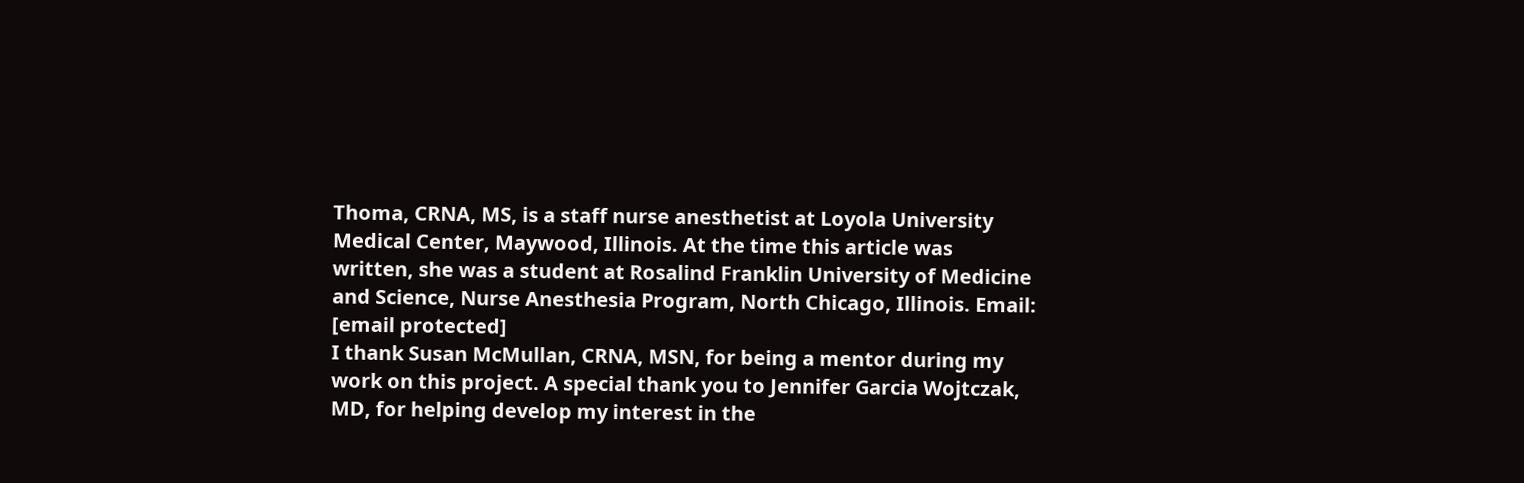Thoma, CRNA, MS, is a staff nurse anesthetist at Loyola University Medical Center, Maywood, Illinois. At the time this article was
written, she was a student at Rosalind Franklin University of Medicine
and Science, Nurse Anesthesia Program, North Chicago, Illinois. Email:
[email protected]
I thank Susan McMullan, CRNA, MSN, for being a mentor during my
work on this project. A special thank you to Jennifer Garcia Wojtczak,
MD, for helping develop my interest in the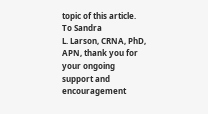topic of this article. To Sandra
L. Larson, CRNA, PhD, APN, thank you for your ongoing support and
encouragement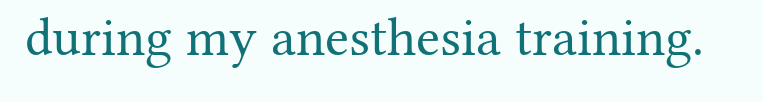during my anesthesia training.